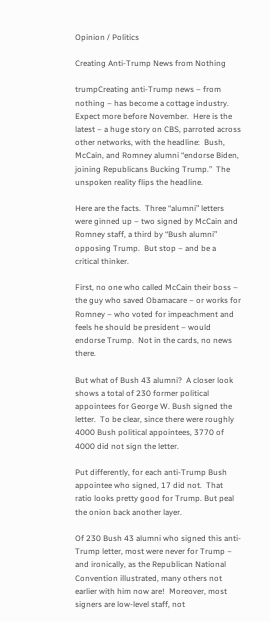Opinion / Politics

Creating Anti-Trump News from Nothing

trumpCreating anti-Trump news – from nothing – has become a cottage industry.  Expect more before November.  Here is the latest – a huge story on CBS, parroted across other networks, with the headline:  Bush, McCain, and Romney alumni “endorse Biden, joining Republicans Bucking Trump.”  The unspoken reality flips the headline.

Here are the facts.  Three “alumni” letters were ginned up – two signed by McCain and Romney staff, a third by “Bush alumni” opposing Trump.  But stop – and be a critical thinker.

First, no one who called McCain their boss – the guy who saved Obamacare – or works for Romney – who voted for impeachment and feels he should be president – would endorse Trump.  Not in the cards, no news there.

But what of Bush 43 alumni?  A closer look shows a total of 230 former political appointees for George W. Bush signed the letter.  To be clear, since there were roughly 4000 Bush political appointees, 3770 of 4000 did not sign the letter.

Put differently, for each anti-Trump Bush appointee who signed, 17 did not.  That ratio looks pretty good for Trump. But peal the onion back another layer.

Of 230 Bush 43 alumni who signed this anti-Trump letter, most were never for Trump – and ironically, as the Republican National Convention illustrated, many others not earlier with him now are!  Moreover, most signers are low-level staff, not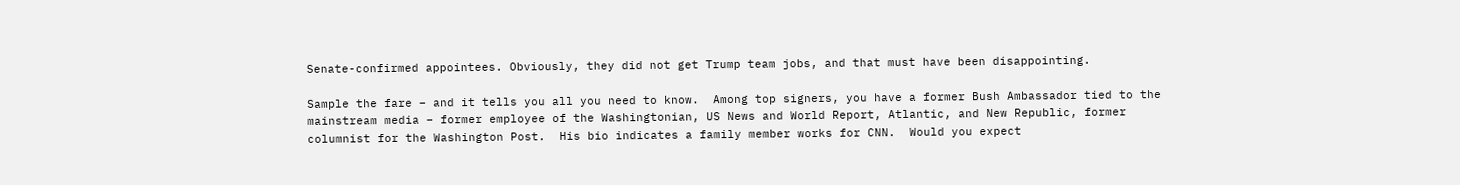Senate-confirmed appointees. Obviously, they did not get Trump team jobs, and that must have been disappointing.

Sample the fare – and it tells you all you need to know.  Among top signers, you have a former Bush Ambassador tied to the mainstream media – former employee of the Washingtonian, US News and World Report, Atlantic, and New Republic, former columnist for the Washington Post.  His bio indicates a family member works for CNN.  Would you expect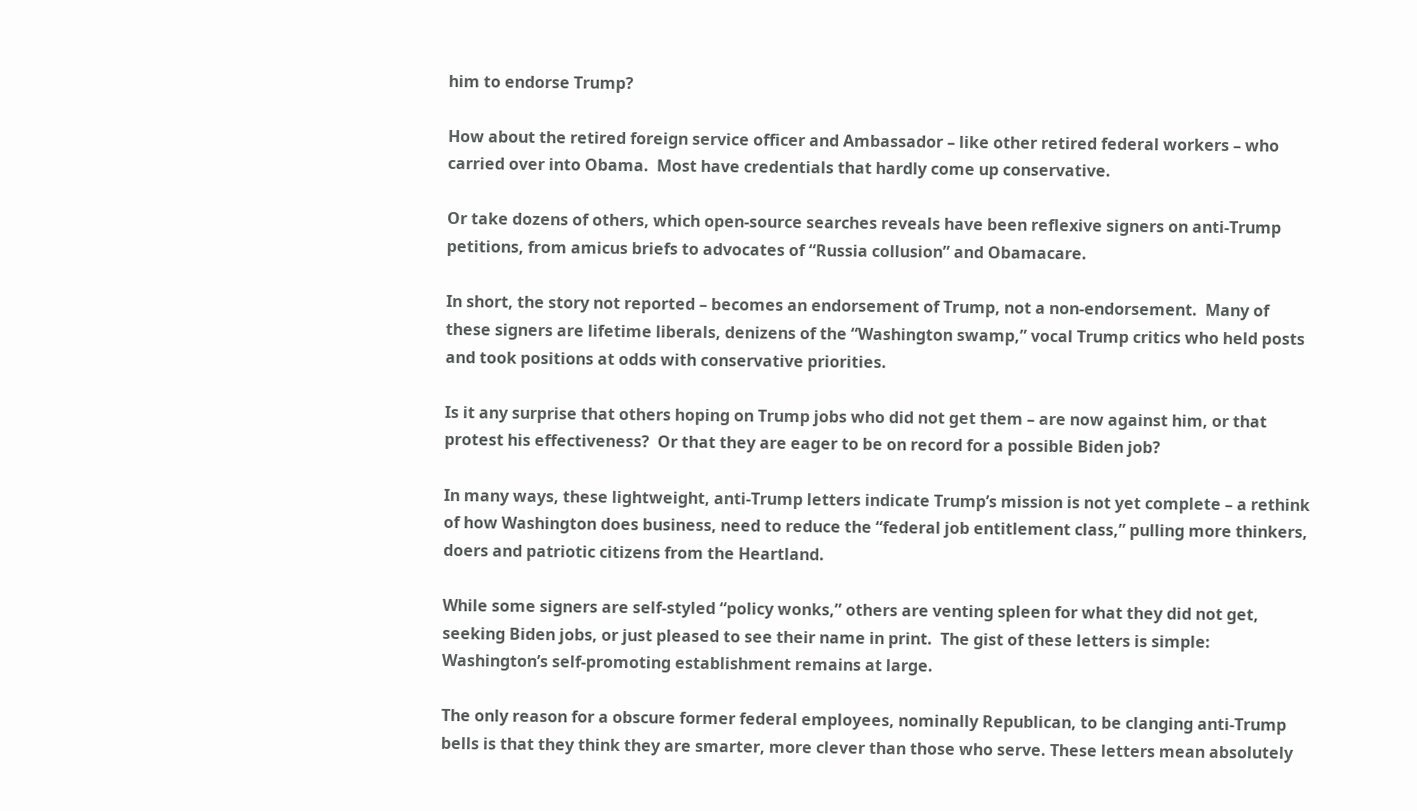him to endorse Trump?

How about the retired foreign service officer and Ambassador – like other retired federal workers – who carried over into Obama.  Most have credentials that hardly come up conservative.

Or take dozens of others, which open-source searches reveals have been reflexive signers on anti-Trump petitions, from amicus briefs to advocates of “Russia collusion” and Obamacare.

In short, the story not reported – becomes an endorsement of Trump, not a non-endorsement.  Many of these signers are lifetime liberals, denizens of the “Washington swamp,” vocal Trump critics who held posts and took positions at odds with conservative priorities.

Is it any surprise that others hoping on Trump jobs who did not get them – are now against him, or that protest his effectiveness?  Or that they are eager to be on record for a possible Biden job?

In many ways, these lightweight, anti-Trump letters indicate Trump’s mission is not yet complete – a rethink of how Washington does business, need to reduce the “federal job entitlement class,” pulling more thinkers, doers and patriotic citizens from the Heartland.

While some signers are self-styled “policy wonks,” others are venting spleen for what they did not get, seeking Biden jobs, or just pleased to see their name in print.  The gist of these letters is simple:  Washington’s self-promoting establishment remains at large.

The only reason for a obscure former federal employees, nominally Republican, to be clanging anti-Trump bells is that they think they are smarter, more clever than those who serve. These letters mean absolutely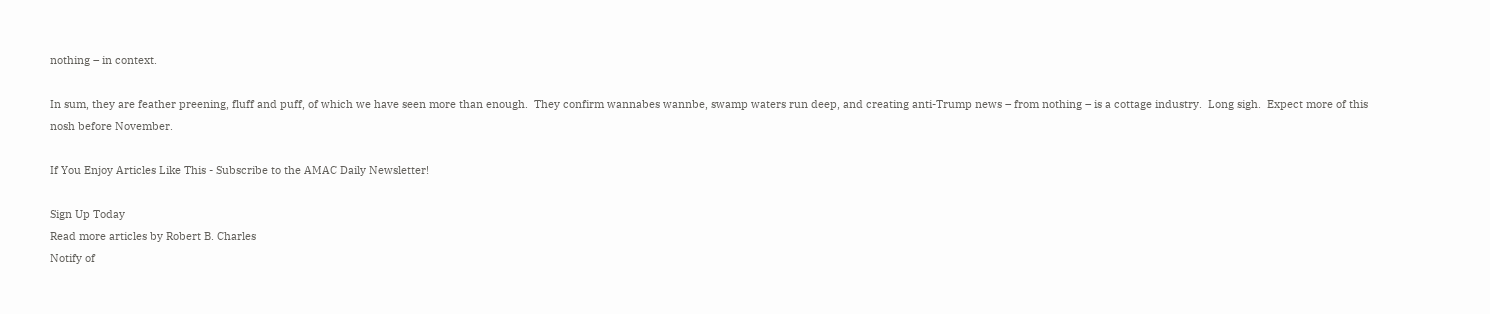nothing – in context.

In sum, they are feather preening, fluff and puff, of which we have seen more than enough.  They confirm wannabes wannbe, swamp waters run deep, and creating anti-Trump news – from nothing – is a cottage industry.  Long sigh.  Expect more of this nosh before November.

If You Enjoy Articles Like This - Subscribe to the AMAC Daily Newsletter!

Sign Up Today
Read more articles by Robert B. Charles
Notify of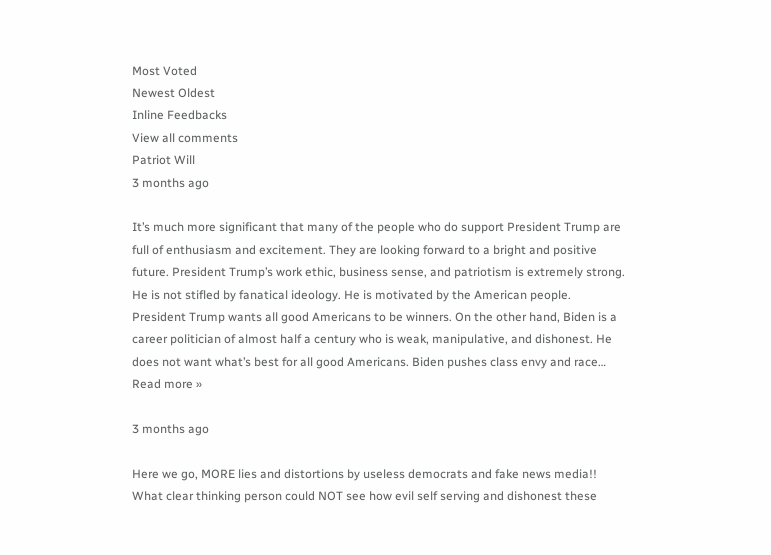Most Voted
Newest Oldest
Inline Feedbacks
View all comments
Patriot Will
3 months ago

It’s much more significant that many of the people who do support President Trump are full of enthusiasm and excitement. They are looking forward to a bright and positive future. President Trump’s work ethic, business sense, and patriotism is extremely strong. He is not stifled by fanatical ideology. He is motivated by the American people. President Trump wants all good Americans to be winners. On the other hand, Biden is a career politician of almost half a century who is weak, manipulative, and dishonest. He does not want what’s best for all good Americans. Biden pushes class envy and race… Read more »

3 months ago

Here we go, MORE lies and distortions by useless democrats and fake news media!!
What clear thinking person could NOT see how evil self serving and dishonest these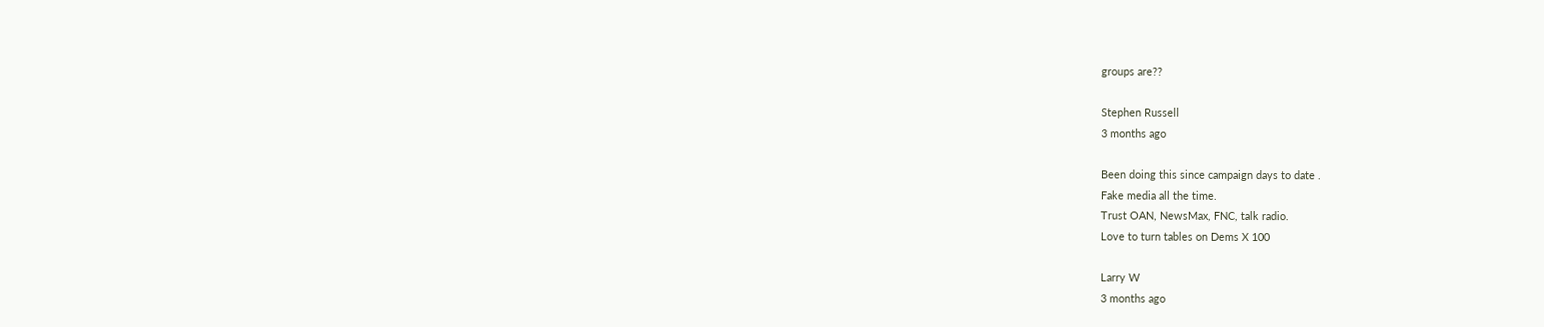groups are??

Stephen Russell
3 months ago

Been doing this since campaign days to date .
Fake media all the time.
Trust OAN, NewsMax, FNC, talk radio.
Love to turn tables on Dems X 100

Larry W
3 months ago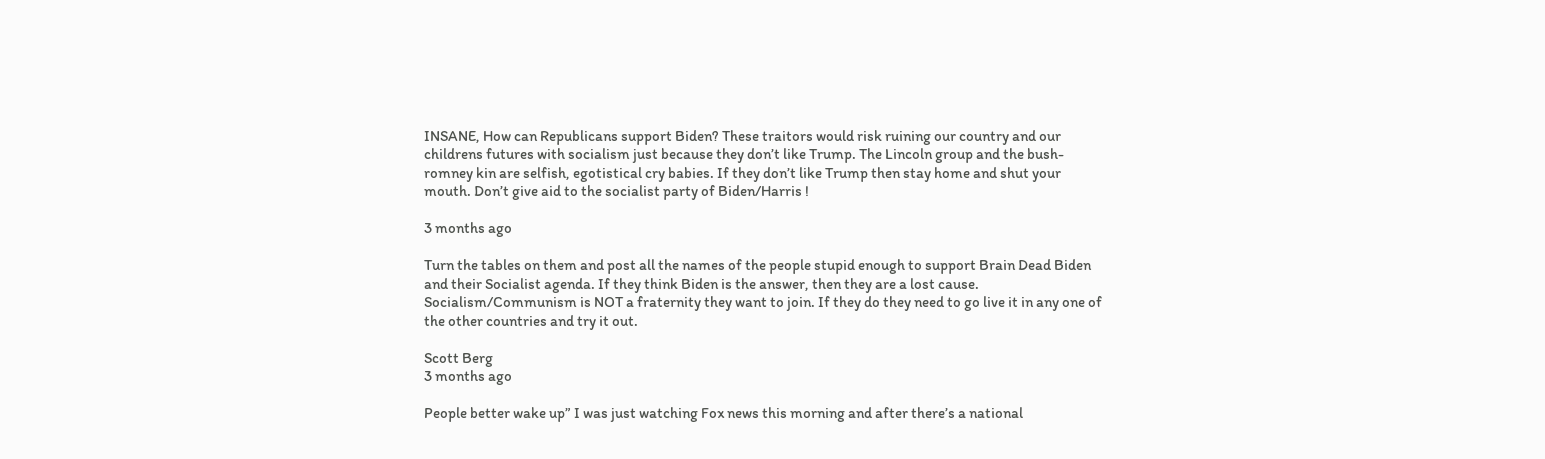INSANE, How can Republicans support Biden? These traitors would risk ruining our country and our childrens futures with socialism just because they don’t like Trump. The Lincoln group and the bush-romney kin are selfish, egotistical cry babies. If they don’t like Trump then stay home and shut your mouth. Don’t give aid to the socialist party of Biden/Harris !

3 months ago

Turn the tables on them and post all the names of the people stupid enough to support Brain Dead Biden and their Socialist agenda. If they think Biden is the answer, then they are a lost cause. Socialism/Communism is NOT a fraternity they want to join. If they do they need to go live it in any one of the other countries and try it out.

Scott Berg
3 months ago

People better wake up” I was just watching Fox news this morning and after there’s a national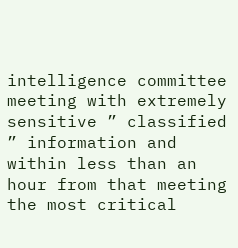intelligence committee meeting with extremely sensitive ” classified ” information and within less than an hour from that meeting the most critical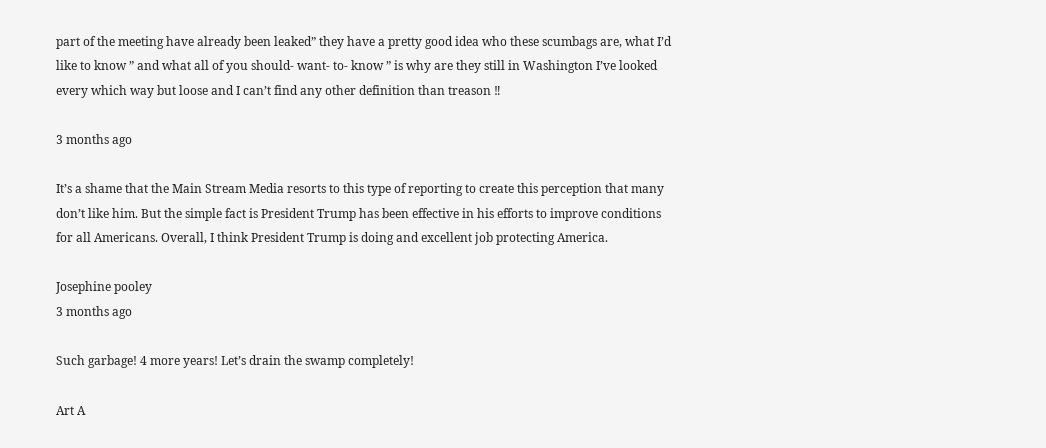part of the meeting have already been leaked” they have a pretty good idea who these scumbags are, what I’d like to know ” and what all of you should- want- to- know ” is why are they still in Washington I’ve looked every which way but loose and I can’t find any other definition than treason ‼

3 months ago

It’s a shame that the Main Stream Media resorts to this type of reporting to create this perception that many don’t like him. But the simple fact is President Trump has been effective in his efforts to improve conditions for all Americans. Overall, I think President Trump is doing and excellent job protecting America.

Josephine pooley
3 months ago

Such garbage! 4 more years! Let’s drain the swamp completely!

Art A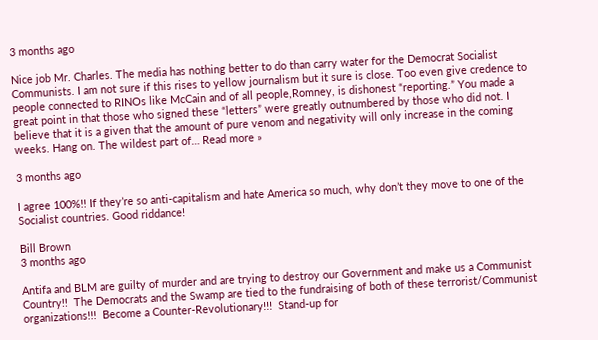3 months ago

Nice job Mr. Charles. The media has nothing better to do than carry water for the Democrat Socialist Communists. I am not sure if this rises to yellow journalism but it sure is close. Too even give credence to people connected to RINOs like McCain and of all people,Romney, is dishonest “reporting.” You made a great point in that those who signed these “letters” were greatly outnumbered by those who did not. I believe that it is a given that the amount of pure venom and negativity will only increase in the coming weeks. Hang on. The wildest part of… Read more »

3 months ago

I agree 100%!! If they’re so anti-capitalism and hate America so much, why don’t they move to one of the Socialist countries. Good riddance!

Bill Brown
3 months ago

Antifa and BLM are guilty of murder and are trying to destroy our Government and make us a Communist Country!!  The Democrats and the Swamp are tied to the fundraising of both of these terrorist/Communist organizations!!!  Become a Counter-Revolutionary!!!  Stand-up for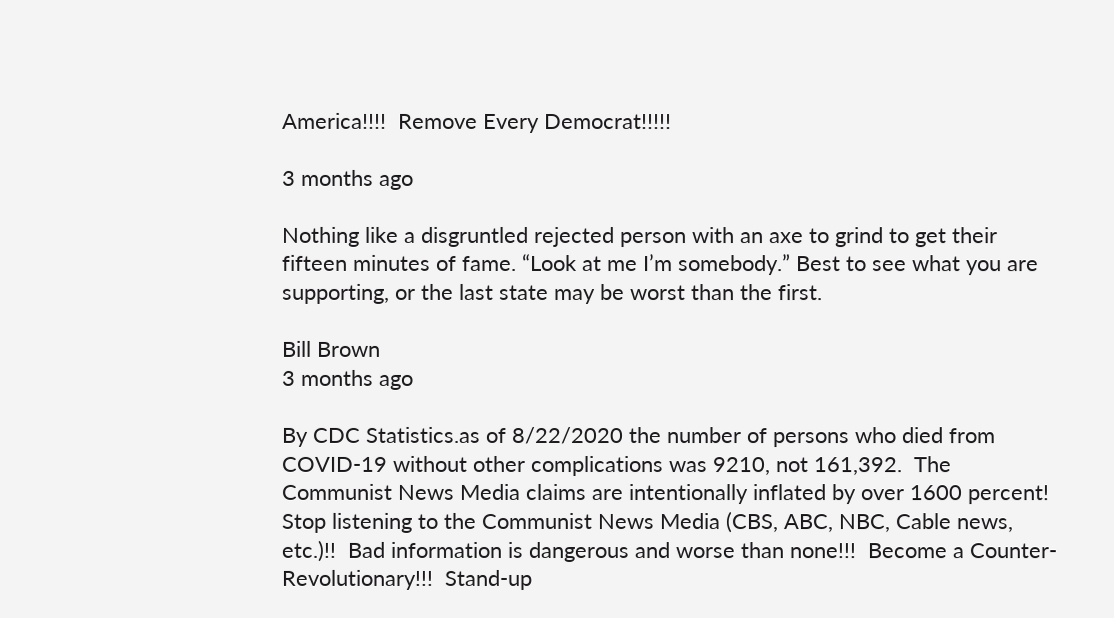America!!!!  Remove Every Democrat!!!!!

3 months ago

Nothing like a disgruntled rejected person with an axe to grind to get their fifteen minutes of fame. “Look at me I’m somebody.” Best to see what you are supporting, or the last state may be worst than the first.

Bill Brown
3 months ago

By CDC Statistics.as of 8/22/2020 the number of persons who died from COVID-19 without other complications was 9210, not 161,392.  The Communist News Media claims are intentionally inflated by over 1600 percent!  Stop listening to the Communist News Media (CBS, ABC, NBC, Cable news, etc.)!!  Bad information is dangerous and worse than none!!!  Become a Counter-Revolutionary!!!  Stand-up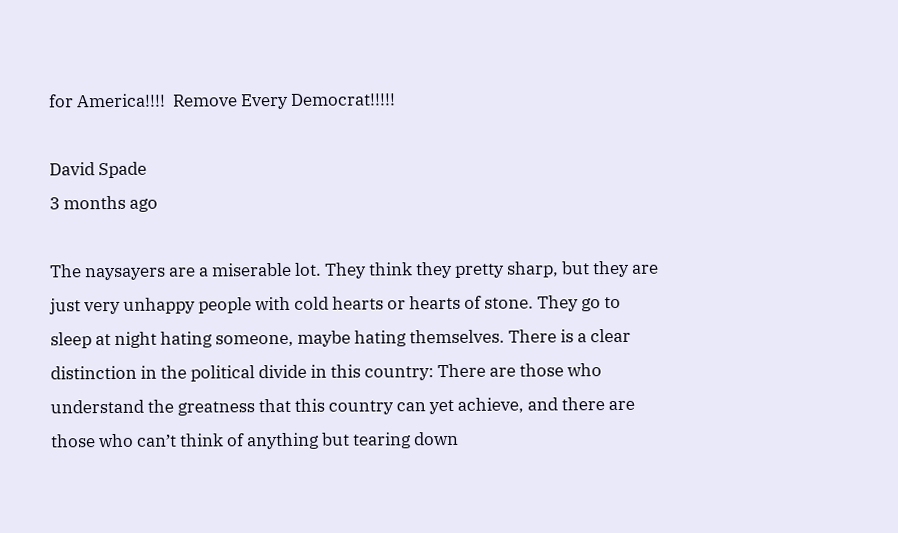for America!!!!  Remove Every Democrat!!!!!

David Spade
3 months ago

The naysayers are a miserable lot. They think they pretty sharp, but they are just very unhappy people with cold hearts or hearts of stone. They go to sleep at night hating someone, maybe hating themselves. There is a clear distinction in the political divide in this country: There are those who understand the greatness that this country can yet achieve, and there are those who can’t think of anything but tearing down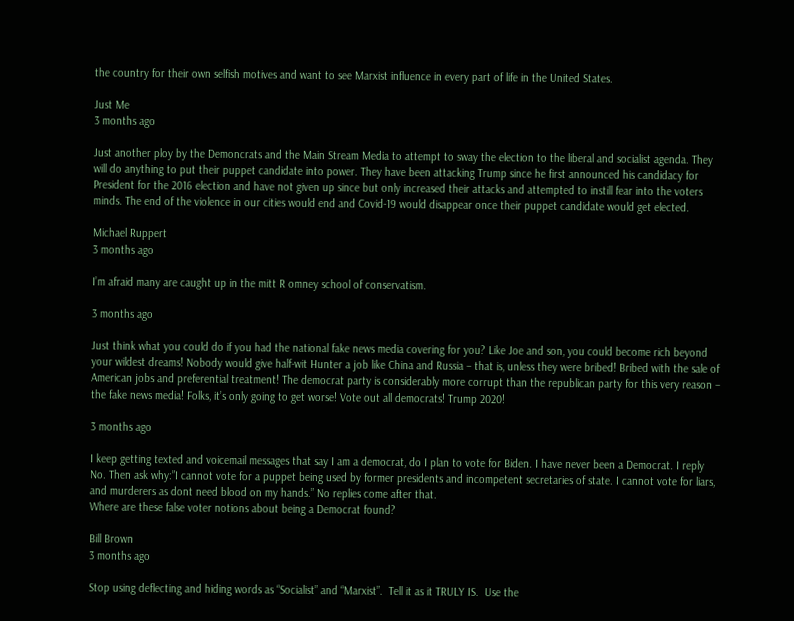the country for their own selfish motives and want to see Marxist influence in every part of life in the United States.

Just Me
3 months ago

Just another ploy by the Demoncrats and the Main Stream Media to attempt to sway the election to the liberal and socialist agenda. They will do anything to put their puppet candidate into power. They have been attacking Trump since he first announced his candidacy for President for the 2016 election and have not given up since but only increased their attacks and attempted to instill fear into the voters minds. The end of the violence in our cities would end and Covid-19 would disappear once their puppet candidate would get elected.

Michael Ruppert
3 months ago

I’m afraid many are caught up in the mitt R omney school of conservatism.

3 months ago

Just think what you could do if you had the national fake news media covering for you? Like Joe and son, you could become rich beyond your wildest dreams! Nobody would give half-wit Hunter a job like China and Russia – that is, unless they were bribed! Bribed with the sale of American jobs and preferential treatment! The democrat party is considerably more corrupt than the republican party for this very reason – the fake news media! Folks, it’s only going to get worse! Vote out all democrats! Trump 2020!

3 months ago

I keep getting texted and voicemail messages that say I am a democrat, do I plan to vote for Biden. I have never been a Democrat. I reply No. Then ask why:”I cannot vote for a puppet being used by former presidents and incompetent secretaries of state. I cannot vote for liars, and murderers as dont need blood on my hands.” No replies come after that.
Where are these false voter notions about being a Democrat found?

Bill Brown
3 months ago

Stop using deflecting and hiding words as “Socialist” and “Marxist”.  Tell it as it TRULY IS.  Use the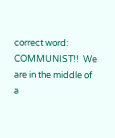correct word: COMMUNIST!!  We are in the middle of a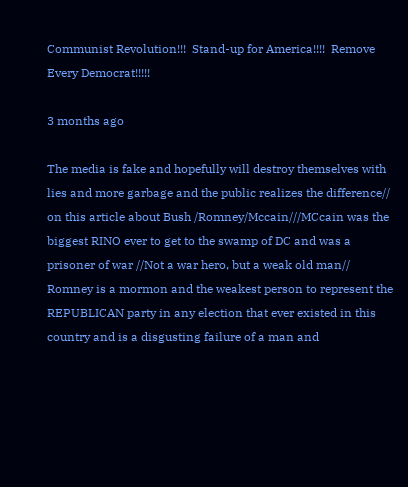Communist Revolution!!!  Stand-up for America!!!!  Remove Every Democrat!!!!!

3 months ago

The media is fake and hopefully will destroy themselves with lies and more garbage and the public realizes the difference// on this article about Bush /Romney/Mccain///MCcain was the biggest RINO ever to get to the swamp of DC and was a prisoner of war //Not a war hero, but a weak old man// Romney is a mormon and the weakest person to represent the REPUBLICAN party in any election that ever existed in this country and is a disgusting failure of a man and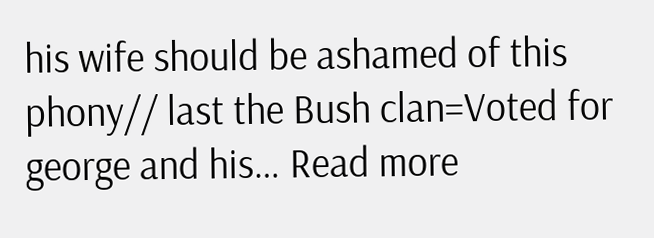his wife should be ashamed of this phony// last the Bush clan=Voted for george and his… Read more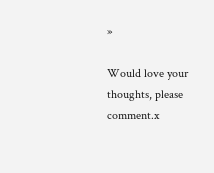»

Would love your thoughts, please comment.x